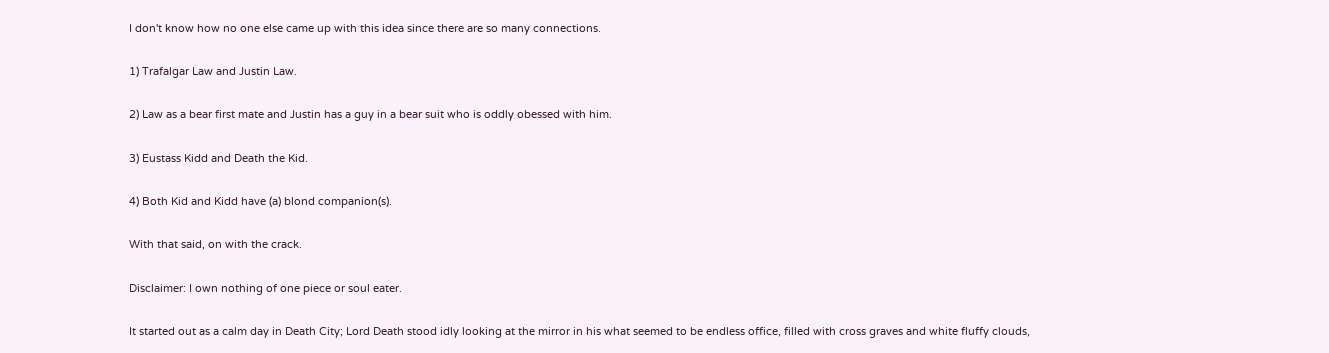I don't know how no one else came up with this idea since there are so many connections.

1) Trafalgar Law and Justin Law.

2) Law as a bear first mate and Justin has a guy in a bear suit who is oddly obessed with him.

3) Eustass Kidd and Death the Kid.

4) Both Kid and Kidd have (a) blond companion(s).

With that said, on with the crack.

Disclaimer: I own nothing of one piece or soul eater.

It started out as a calm day in Death City; Lord Death stood idly looking at the mirror in his what seemed to be endless office, filled with cross graves and white fluffy clouds,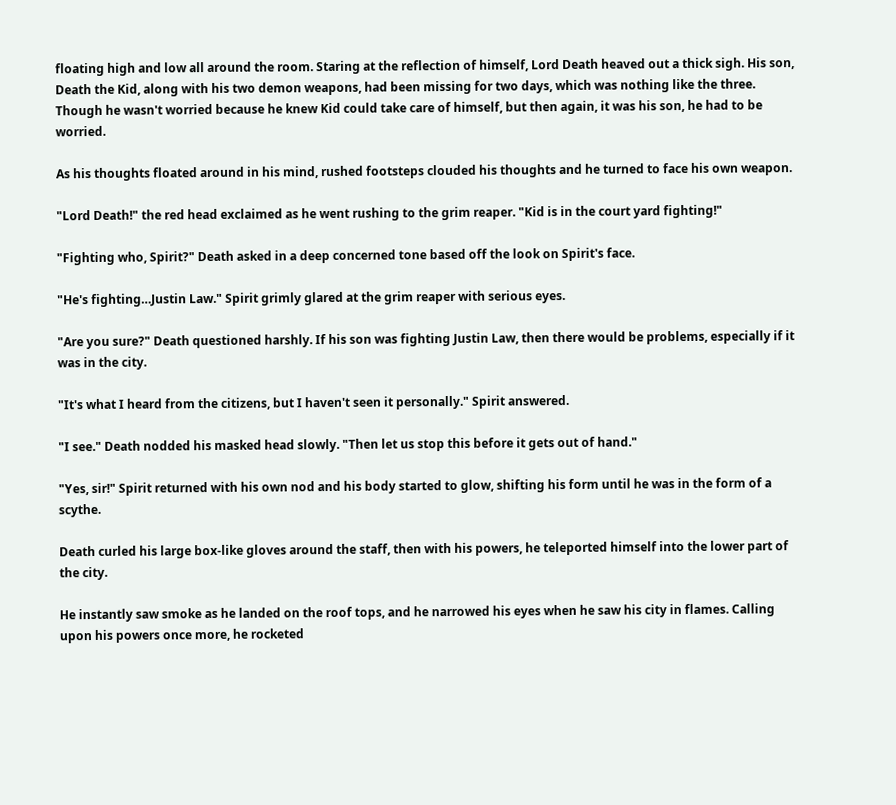floating high and low all around the room. Staring at the reflection of himself, Lord Death heaved out a thick sigh. His son, Death the Kid, along with his two demon weapons, had been missing for two days, which was nothing like the three. Though he wasn't worried because he knew Kid could take care of himself, but then again, it was his son, he had to be worried.

As his thoughts floated around in his mind, rushed footsteps clouded his thoughts and he turned to face his own weapon.

"Lord Death!" the red head exclaimed as he went rushing to the grim reaper. "Kid is in the court yard fighting!"

"Fighting who, Spirit?" Death asked in a deep concerned tone based off the look on Spirit's face.

"He's fighting…Justin Law." Spirit grimly glared at the grim reaper with serious eyes.

"Are you sure?" Death questioned harshly. If his son was fighting Justin Law, then there would be problems, especially if it was in the city.

"It's what I heard from the citizens, but I haven't seen it personally." Spirit answered.

"I see." Death nodded his masked head slowly. "Then let us stop this before it gets out of hand."

"Yes, sir!" Spirit returned with his own nod and his body started to glow, shifting his form until he was in the form of a scythe.

Death curled his large box-like gloves around the staff, then with his powers, he teleported himself into the lower part of the city.

He instantly saw smoke as he landed on the roof tops, and he narrowed his eyes when he saw his city in flames. Calling upon his powers once more, he rocketed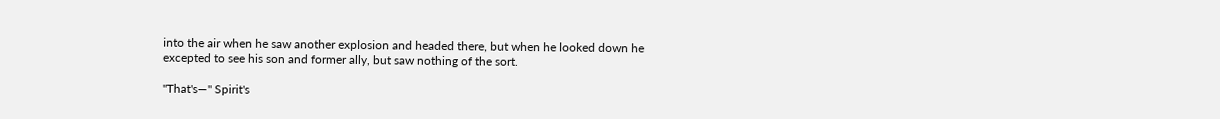into the air when he saw another explosion and headed there, but when he looked down he excepted to see his son and former ally, but saw nothing of the sort.

"That's—" Spirit's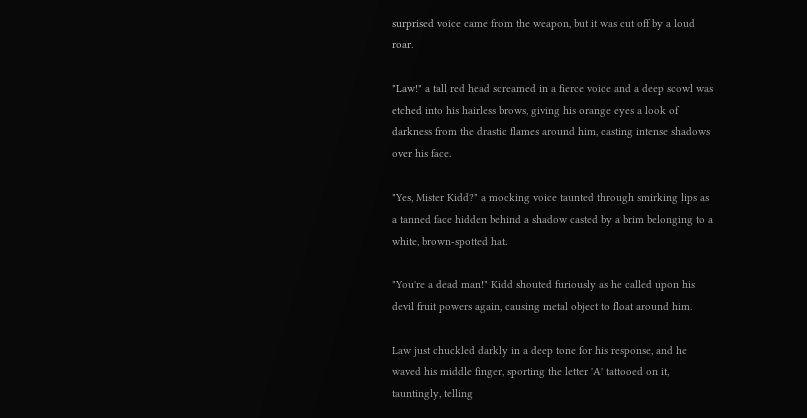surprised voice came from the weapon, but it was cut off by a loud roar.

"Law!" a tall red head screamed in a fierce voice and a deep scowl was etched into his hairless brows, giving his orange eyes a look of darkness from the drastic flames around him, casting intense shadows over his face.

"Yes, Mister Kidd?" a mocking voice taunted through smirking lips as a tanned face hidden behind a shadow casted by a brim belonging to a white, brown-spotted hat.

"You're a dead man!" Kidd shouted furiously as he called upon his devil fruit powers again, causing metal object to float around him.

Law just chuckled darkly in a deep tone for his response, and he waved his middle finger, sporting the letter 'A' tattooed on it, tauntingly, telling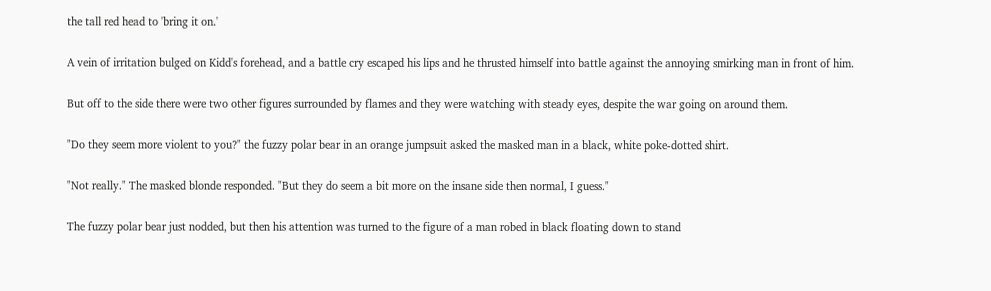the tall red head to 'bring it on.'

A vein of irritation bulged on Kidd's forehead, and a battle cry escaped his lips and he thrusted himself into battle against the annoying smirking man in front of him.

But off to the side there were two other figures surrounded by flames and they were watching with steady eyes, despite the war going on around them.

"Do they seem more violent to you?" the fuzzy polar bear in an orange jumpsuit asked the masked man in a black, white poke-dotted shirt.

"Not really." The masked blonde responded. "But they do seem a bit more on the insane side then normal, I guess."

The fuzzy polar bear just nodded, but then his attention was turned to the figure of a man robed in black floating down to stand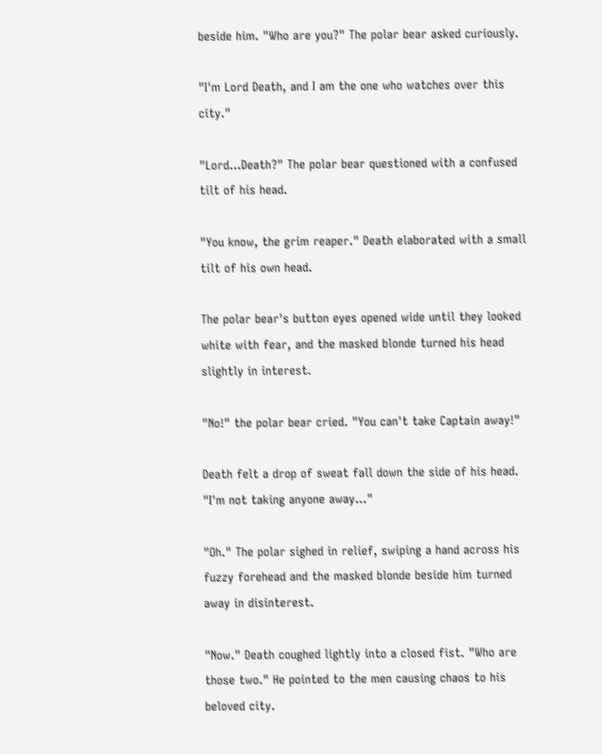beside him. "Who are you?" The polar bear asked curiously.

"I'm Lord Death, and I am the one who watches over this city."

"Lord…Death?" The polar bear questioned with a confused tilt of his head.

"You know, the grim reaper." Death elaborated with a small tilt of his own head.

The polar bear's button eyes opened wide until they looked white with fear, and the masked blonde turned his head slightly in interest.

"No!" the polar bear cried. "You can't take Captain away!"

Death felt a drop of sweat fall down the side of his head. "I'm not taking anyone away…"

"Oh." The polar sighed in relief, swiping a hand across his fuzzy forehead and the masked blonde beside him turned away in disinterest.

"Now." Death coughed lightly into a closed fist. "Who are those two." He pointed to the men causing chaos to his beloved city.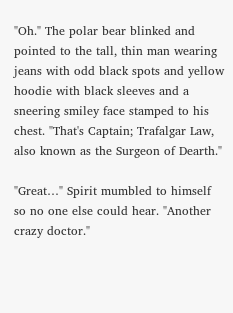"Oh." The polar bear blinked and pointed to the tall, thin man wearing jeans with odd black spots and yellow hoodie with black sleeves and a sneering smiley face stamped to his chest. "That's Captain; Trafalgar Law, also known as the Surgeon of Dearth."

"Great…" Spirit mumbled to himself so no one else could hear. "Another crazy doctor."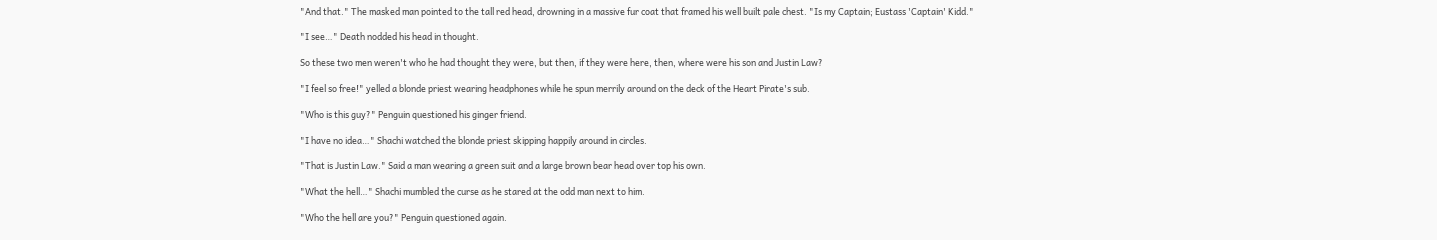"And that." The masked man pointed to the tall red head, drowning in a massive fur coat that framed his well built pale chest. "Is my Captain; Eustass 'Captain' Kidd."

"I see…" Death nodded his head in thought.

So these two men weren't who he had thought they were, but then, if they were here, then, where were his son and Justin Law?

"I feel so free!" yelled a blonde priest wearing headphones while he spun merrily around on the deck of the Heart Pirate's sub.

"Who is this guy?" Penguin questioned his ginger friend.

"I have no idea…" Shachi watched the blonde priest skipping happily around in circles.

"That is Justin Law." Said a man wearing a green suit and a large brown bear head over top his own.

"What the hell…" Shachi mumbled the curse as he stared at the odd man next to him.

"Who the hell are you?" Penguin questioned again.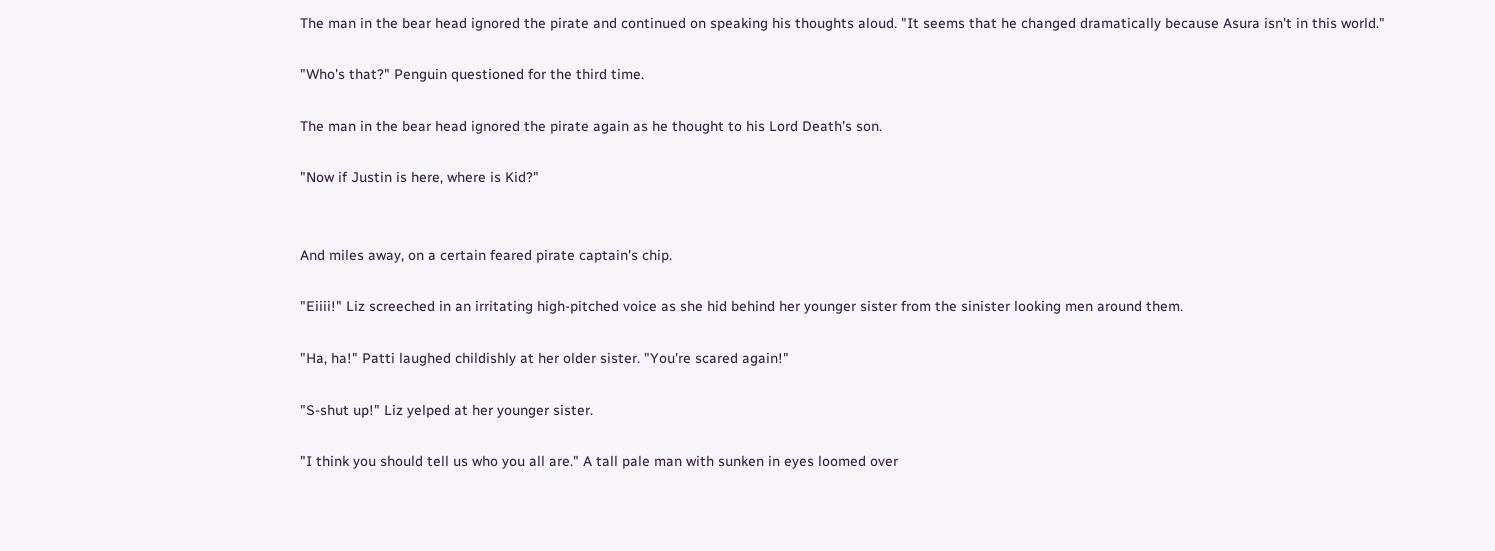The man in the bear head ignored the pirate and continued on speaking his thoughts aloud. "It seems that he changed dramatically because Asura isn't in this world."

"Who's that?" Penguin questioned for the third time.

The man in the bear head ignored the pirate again as he thought to his Lord Death's son.

"Now if Justin is here, where is Kid?"


And miles away, on a certain feared pirate captain's chip.

"Eiiii!" Liz screeched in an irritating high-pitched voice as she hid behind her younger sister from the sinister looking men around them.

"Ha, ha!" Patti laughed childishly at her older sister. "You're scared again!"

"S-shut up!" Liz yelped at her younger sister.

"I think you should tell us who you all are." A tall pale man with sunken in eyes loomed over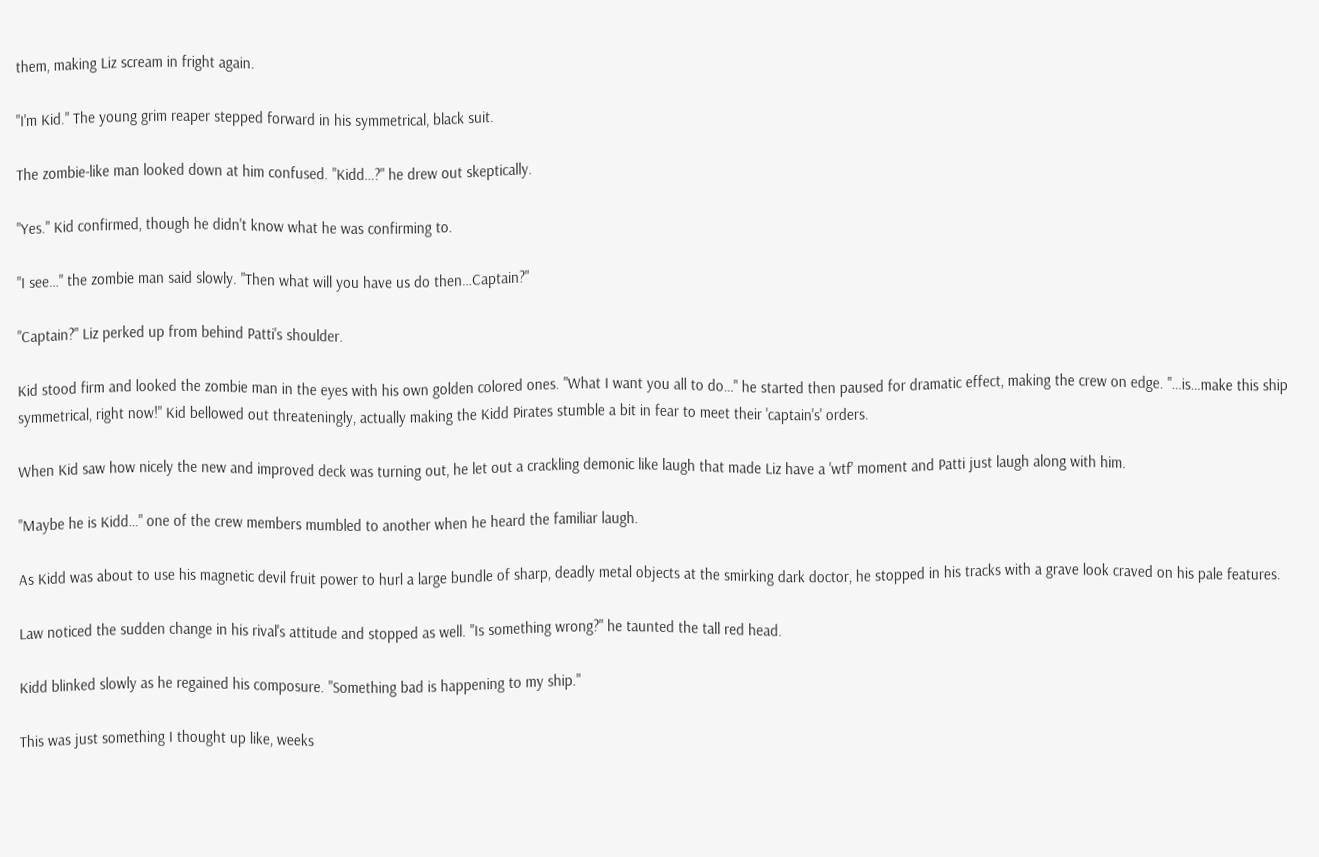them, making Liz scream in fright again.

"I'm Kid." The young grim reaper stepped forward in his symmetrical, black suit.

The zombie-like man looked down at him confused. "Kidd…?" he drew out skeptically.

"Yes." Kid confirmed, though he didn't know what he was confirming to.

"I see…" the zombie man said slowly. "Then what will you have us do then…Captain?"

"Captain?" Liz perked up from behind Patti's shoulder.

Kid stood firm and looked the zombie man in the eyes with his own golden colored ones. "What I want you all to do…" he started then paused for dramatic effect, making the crew on edge. "…is…make this ship symmetrical, right now!" Kid bellowed out threateningly, actually making the Kidd Pirates stumble a bit in fear to meet their 'captain's' orders.

When Kid saw how nicely the new and improved deck was turning out, he let out a crackling demonic like laugh that made Liz have a 'wtf' moment and Patti just laugh along with him.

"Maybe he is Kidd…" one of the crew members mumbled to another when he heard the familiar laugh.

As Kidd was about to use his magnetic devil fruit power to hurl a large bundle of sharp, deadly metal objects at the smirking dark doctor, he stopped in his tracks with a grave look craved on his pale features.

Law noticed the sudden change in his rival's attitude and stopped as well. "Is something wrong?" he taunted the tall red head.

Kidd blinked slowly as he regained his composure. "Something bad is happening to my ship."

This was just something I thought up like, weeks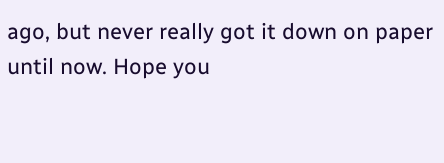ago, but never really got it down on paper until now. Hope you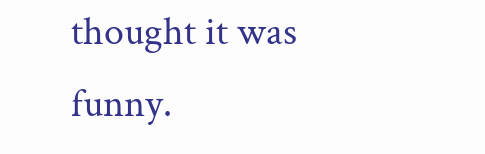thought it was funny.